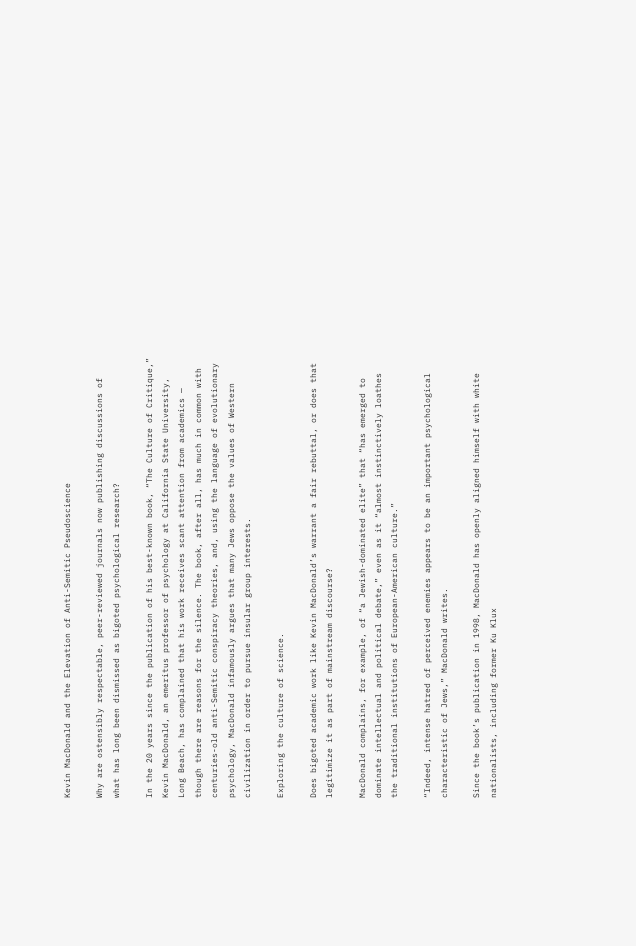Kevin MacDonald and the Elevation of Anti-Semitic Pseudoscience

Why are ostensibly respectable, peer-reviewed journals now publishing discussions of what has long been dismissed as bigoted psychological research?

In the 20 years since the publication of his best-known book, “The Culture of Critique,” Kevin MacDonald, an emeritus professor of psychology at California State University, Long Beach, has complained that his work receives scant attention from academics — though there are reasons for the silence. The book, after all, has much in common with centuries-old anti-Semitic conspiracy theories, and, using the language of evolutionary psychology, MacDonald infamously argues that many Jews oppose the values of Western civilization in order to pursue insular group interests.

Exploring the culture of science.

Does bigoted academic work like Kevin MacDonald’s warrant a fair rebuttal, or does that legitimize it as part of mainstream discourse?

MacDonald complains, for example, of “a Jewish-dominated elite” that “has emerged to dominate intellectual and political debate,” even as it “almost instinctively loathes the traditional institutions of European-American culture.”

“Indeed, intense hatred of perceived enemies appears to be an important psychological characteristic of Jews,” MacDonald writes.

Since the book’s publication in 1998, MacDonald has openly aligned himself with white nationalists, including former Ku Klux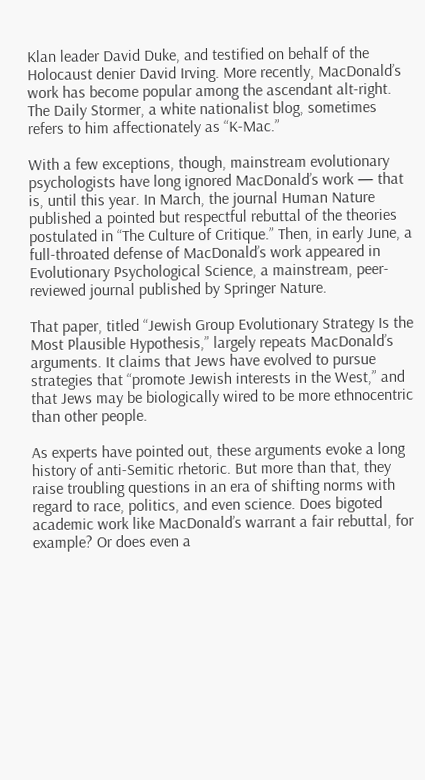Klan leader David Duke, and testified on behalf of the Holocaust denier David Irving. More recently, MacDonald’s work has become popular among the ascendant alt-right. The Daily Stormer, a white nationalist blog, sometimes refers to him affectionately as “K-Mac.”

With a few exceptions, though, mainstream evolutionary psychologists have long ignored MacDonald’s work — that is, until this year. In March, the journal Human Nature published a pointed but respectful rebuttal of the theories postulated in “The Culture of Critique.” Then, in early June, a full-throated defense of MacDonald’s work appeared in Evolutionary Psychological Science, a mainstream, peer-reviewed journal published by Springer Nature.

That paper, titled “Jewish Group Evolutionary Strategy Is the Most Plausible Hypothesis,” largely repeats MacDonald’s arguments. It claims that Jews have evolved to pursue strategies that “promote Jewish interests in the West,” and that Jews may be biologically wired to be more ethnocentric than other people.

As experts have pointed out, these arguments evoke a long history of anti-Semitic rhetoric. But more than that, they raise troubling questions in an era of shifting norms with regard to race, politics, and even science. Does bigoted academic work like MacDonald’s warrant a fair rebuttal, for example? Or does even a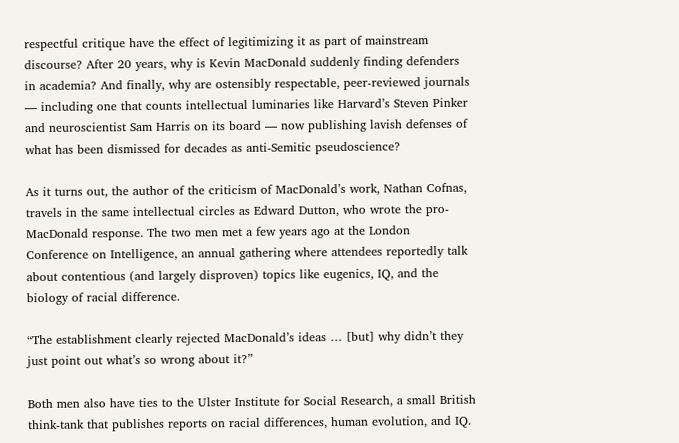respectful critique have the effect of legitimizing it as part of mainstream discourse? After 20 years, why is Kevin MacDonald suddenly finding defenders in academia? And finally, why are ostensibly respectable, peer-reviewed journals — including one that counts intellectual luminaries like Harvard’s Steven Pinker and neuroscientist Sam Harris on its board — now publishing lavish defenses of what has been dismissed for decades as anti-Semitic pseudoscience?

As it turns out, the author of the criticism of MacDonald’s work, Nathan Cofnas, travels in the same intellectual circles as Edward Dutton, who wrote the pro-MacDonald response. The two men met a few years ago at the London Conference on Intelligence, an annual gathering where attendees reportedly talk about contentious (and largely disproven) topics like eugenics, IQ, and the biology of racial difference.

“The establishment clearly rejected MacDonald’s ideas … [but] why didn’t they just point out what’s so wrong about it?”

Both men also have ties to the Ulster Institute for Social Research, a small British think-tank that publishes reports on racial differences, human evolution, and IQ.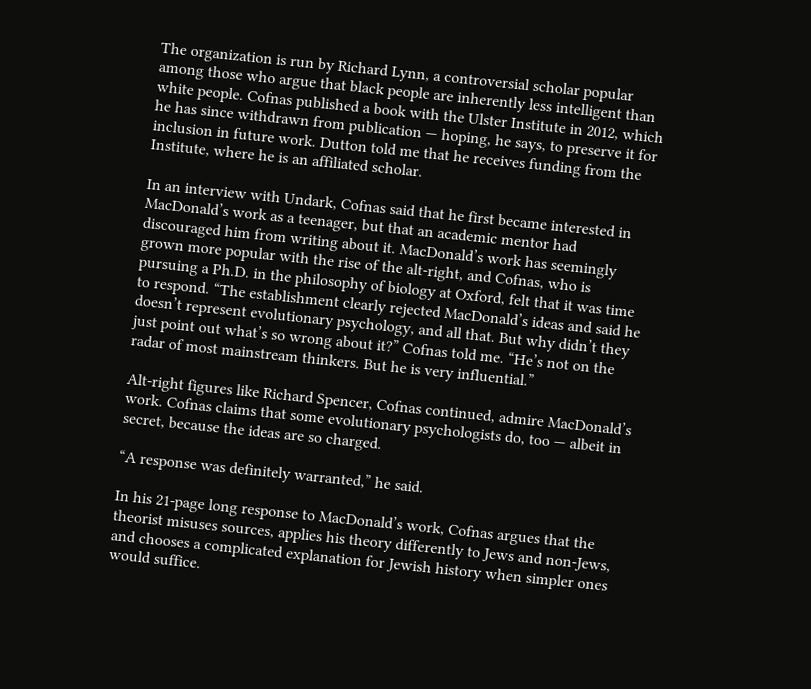The organization is run by Richard Lynn, a controversial scholar popular among those who argue that black people are inherently less intelligent than white people. Cofnas published a book with the Ulster Institute in 2012, which he has since withdrawn from publication — hoping, he says, to preserve it for inclusion in future work. Dutton told me that he receives funding from the Institute, where he is an affiliated scholar.

In an interview with Undark, Cofnas said that he first became interested in MacDonald’s work as a teenager, but that an academic mentor had discouraged him from writing about it. MacDonald’s work has seemingly grown more popular with the rise of the alt-right, and Cofnas, who is pursuing a Ph.D. in the philosophy of biology at Oxford, felt that it was time to respond. “The establishment clearly rejected MacDonald’s ideas and said he doesn’t represent evolutionary psychology, and all that. But why didn’t they just point out what’s so wrong about it?” Cofnas told me. “He’s not on the radar of most mainstream thinkers. But he is very influential.”

Alt-right figures like Richard Spencer, Cofnas continued, admire MacDonald’s work. Cofnas claims that some evolutionary psychologists do, too — albeit in secret, because the ideas are so charged.

“A response was definitely warranted,” he said.

In his 21-page long response to MacDonald’s work, Cofnas argues that the theorist misuses sources, applies his theory differently to Jews and non-Jews, and chooses a complicated explanation for Jewish history when simpler ones would suffice.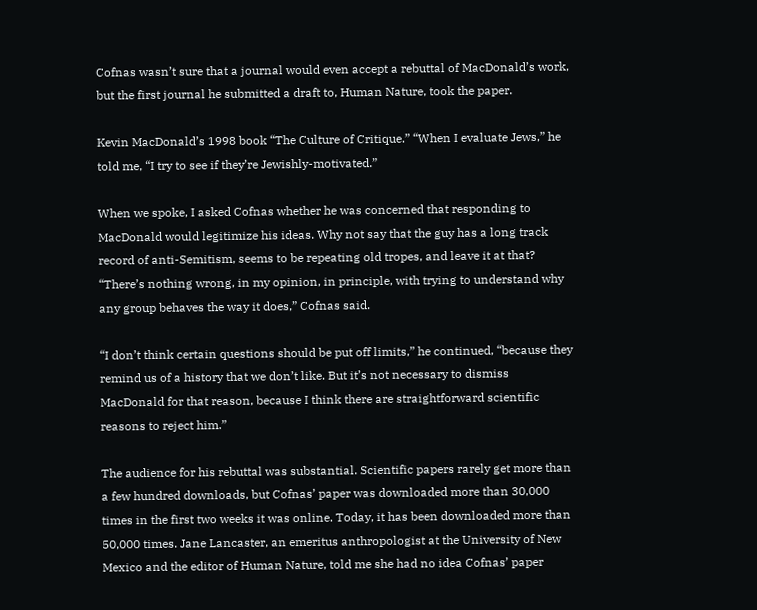Cofnas wasn’t sure that a journal would even accept a rebuttal of MacDonald’s work, but the first journal he submitted a draft to, Human Nature, took the paper.

Kevin MacDonald’s 1998 book “The Culture of Critique.” “When I evaluate Jews,” he told me, “I try to see if they’re Jewishly-motivated.”

When we spoke, I asked Cofnas whether he was concerned that responding to MacDonald would legitimize his ideas. Why not say that the guy has a long track record of anti-Semitism, seems to be repeating old tropes, and leave it at that? “There’s nothing wrong, in my opinion, in principle, with trying to understand why any group behaves the way it does,” Cofnas said.

“I don’t think certain questions should be put off limits,” he continued, “because they remind us of a history that we don’t like. But it’s not necessary to dismiss MacDonald for that reason, because I think there are straightforward scientific reasons to reject him.”

The audience for his rebuttal was substantial. Scientific papers rarely get more than a few hundred downloads, but Cofnas’ paper was downloaded more than 30,000 times in the first two weeks it was online. Today, it has been downloaded more than 50,000 times. Jane Lancaster, an emeritus anthropologist at the University of New Mexico and the editor of Human Nature, told me she had no idea Cofnas’ paper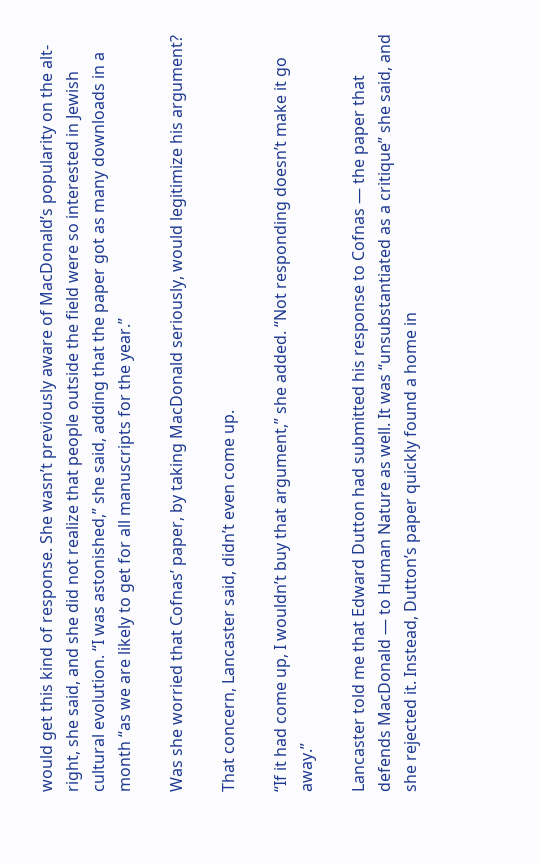would get this kind of response. She wasn’t previously aware of MacDonald’s popularity on the alt-right, she said, and she did not realize that people outside the field were so interested in Jewish cultural evolution. “I was astonished,” she said, adding that the paper got as many downloads in a month “as we are likely to get for all manuscripts for the year.”

Was she worried that Cofnas’ paper, by taking MacDonald seriously, would legitimize his argument?

That concern, Lancaster said, didn’t even come up.

“If it had come up, I wouldn’t buy that argument,” she added. “Not responding doesn’t make it go away.”

Lancaster told me that Edward Dutton had submitted his response to Cofnas — the paper that defends MacDonald — to Human Nature as well. It was “unsubstantiated as a critique” she said, and she rejected it. Instead, Dutton’s paper quickly found a home in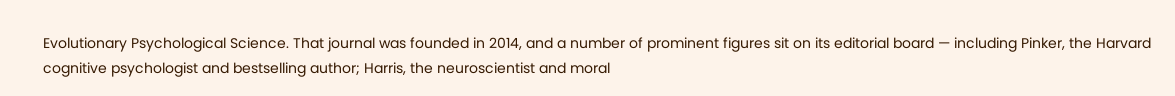Evolutionary Psychological Science. That journal was founded in 2014, and a number of prominent figures sit on its editorial board — including Pinker, the Harvard cognitive psychologist and bestselling author; Harris, the neuroscientist and moral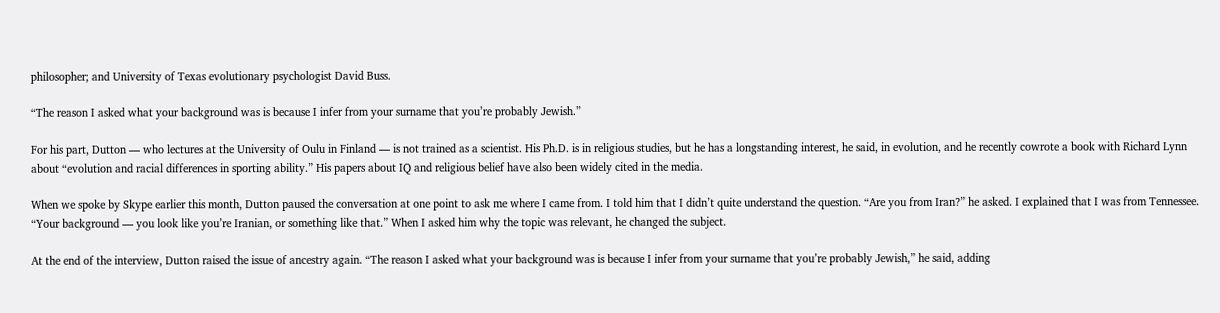philosopher; and University of Texas evolutionary psychologist David Buss.

“The reason I asked what your background was is because I infer from your surname that you’re probably Jewish.”

For his part, Dutton — who lectures at the University of Oulu in Finland — is not trained as a scientist. His Ph.D. is in religious studies, but he has a longstanding interest, he said, in evolution, and he recently cowrote a book with Richard Lynn about “evolution and racial differences in sporting ability.” His papers about IQ and religious belief have also been widely cited in the media.

When we spoke by Skype earlier this month, Dutton paused the conversation at one point to ask me where I came from. I told him that I didn’t quite understand the question. “Are you from Iran?” he asked. I explained that I was from Tennessee. “Your background — you look like you’re Iranian, or something like that.” When I asked him why the topic was relevant, he changed the subject.

At the end of the interview, Dutton raised the issue of ancestry again. “The reason I asked what your background was is because I infer from your surname that you’re probably Jewish,” he said, adding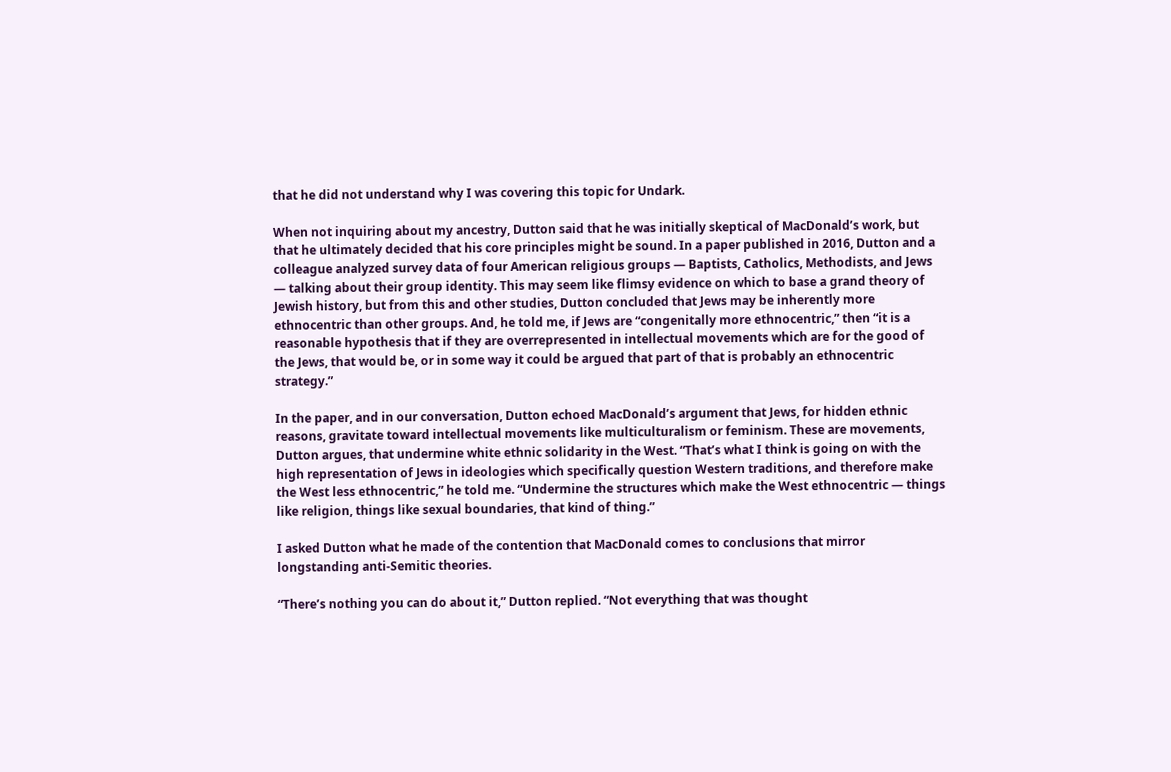that he did not understand why I was covering this topic for Undark.

When not inquiring about my ancestry, Dutton said that he was initially skeptical of MacDonald’s work, but that he ultimately decided that his core principles might be sound. In a paper published in 2016, Dutton and a colleague analyzed survey data of four American religious groups — Baptists, Catholics, Methodists, and Jews — talking about their group identity. This may seem like flimsy evidence on which to base a grand theory of Jewish history, but from this and other studies, Dutton concluded that Jews may be inherently more ethnocentric than other groups. And, he told me, if Jews are “congenitally more ethnocentric,” then “it is a reasonable hypothesis that if they are overrepresented in intellectual movements which are for the good of the Jews, that would be, or in some way it could be argued that part of that is probably an ethnocentric strategy.”

In the paper, and in our conversation, Dutton echoed MacDonald’s argument that Jews, for hidden ethnic reasons, gravitate toward intellectual movements like multiculturalism or feminism. These are movements, Dutton argues, that undermine white ethnic solidarity in the West. “That’s what I think is going on with the high representation of Jews in ideologies which specifically question Western traditions, and therefore make the West less ethnocentric,” he told me. “Undermine the structures which make the West ethnocentric — things like religion, things like sexual boundaries, that kind of thing.”

I asked Dutton what he made of the contention that MacDonald comes to conclusions that mirror longstanding anti-Semitic theories.

“There’s nothing you can do about it,” Dutton replied. “Not everything that was thought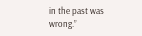in the past was wrong.”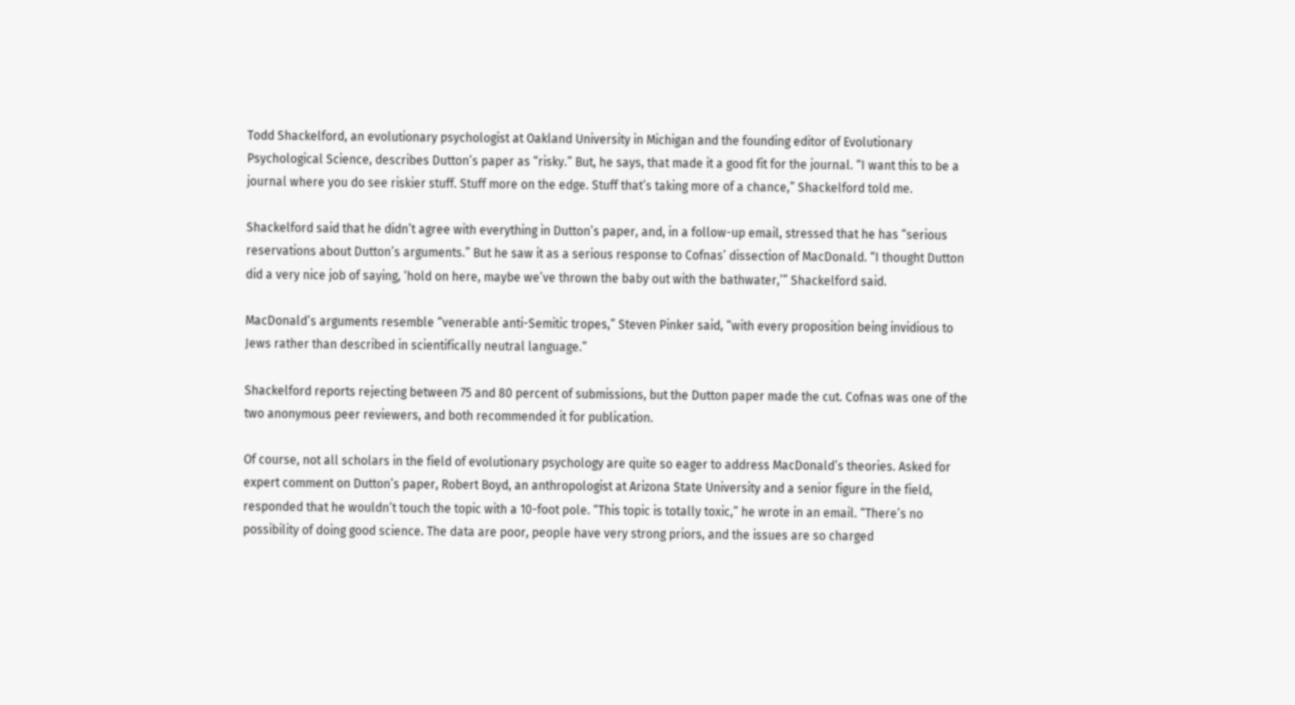Todd Shackelford, an evolutionary psychologist at Oakland University in Michigan and the founding editor of Evolutionary Psychological Science, describes Dutton’s paper as “risky.” But, he says, that made it a good fit for the journal. “I want this to be a journal where you do see riskier stuff. Stuff more on the edge. Stuff that’s taking more of a chance,” Shackelford told me.

Shackelford said that he didn’t agree with everything in Dutton’s paper, and, in a follow-up email, stressed that he has “serious reservations about Dutton’s arguments.” But he saw it as a serious response to Cofnas’ dissection of MacDonald. “I thought Dutton did a very nice job of saying, ‘hold on here, maybe we’ve thrown the baby out with the bathwater,’” Shackelford said.

MacDonald’s arguments resemble “venerable anti-Semitic tropes,” Steven Pinker said, “with every proposition being invidious to Jews rather than described in scientifically neutral language.”

Shackelford reports rejecting between 75 and 80 percent of submissions, but the Dutton paper made the cut. Cofnas was one of the two anonymous peer reviewers, and both recommended it for publication.

Of course, not all scholars in the field of evolutionary psychology are quite so eager to address MacDonald’s theories. Asked for expert comment on Dutton’s paper, Robert Boyd, an anthropologist at Arizona State University and a senior figure in the field, responded that he wouldn’t touch the topic with a 10-foot pole. “This topic is totally toxic,” he wrote in an email. “There’s no possibility of doing good science. The data are poor, people have very strong priors, and the issues are so charged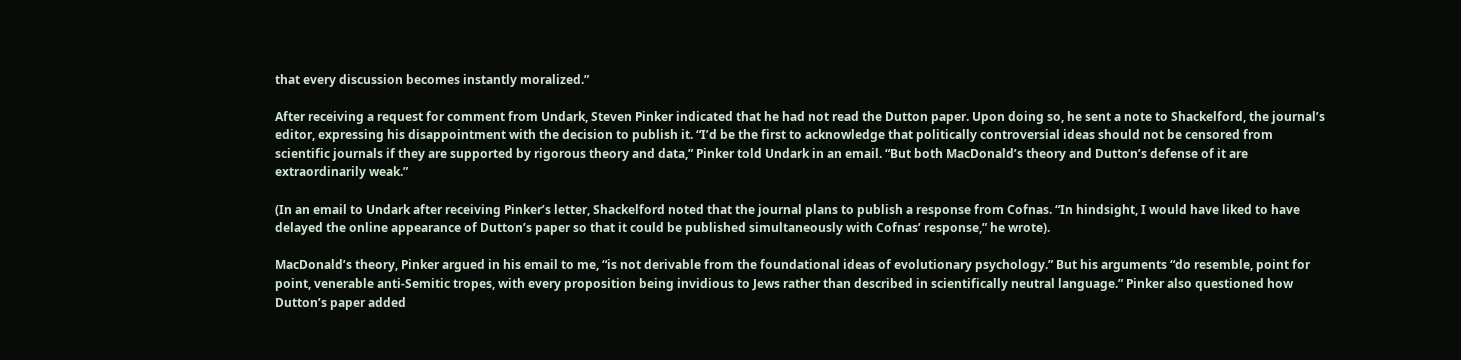that every discussion becomes instantly moralized.”

After receiving a request for comment from Undark, Steven Pinker indicated that he had not read the Dutton paper. Upon doing so, he sent a note to Shackelford, the journal’s editor, expressing his disappointment with the decision to publish it. “I’d be the first to acknowledge that politically controversial ideas should not be censored from scientific journals if they are supported by rigorous theory and data,” Pinker told Undark in an email. “But both MacDonald’s theory and Dutton’s defense of it are extraordinarily weak.”

(In an email to Undark after receiving Pinker’s letter, Shackelford noted that the journal plans to publish a response from Cofnas. “In hindsight, I would have liked to have delayed the online appearance of Dutton’s paper so that it could be published simultaneously with Cofnas’ response,” he wrote).

MacDonald’s theory, Pinker argued in his email to me, “is not derivable from the foundational ideas of evolutionary psychology.” But his arguments “do resemble, point for point, venerable anti-Semitic tropes, with every proposition being invidious to Jews rather than described in scientifically neutral language.” Pinker also questioned how Dutton’s paper added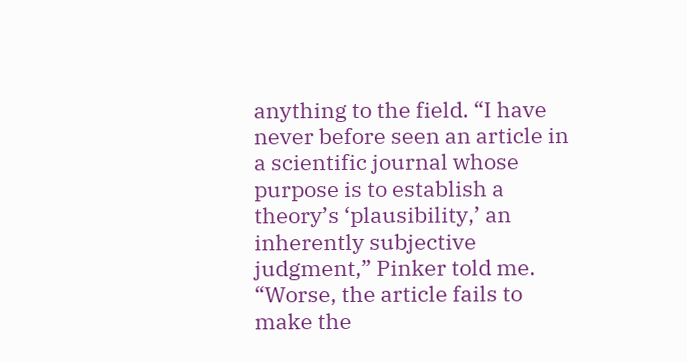anything to the field. “I have never before seen an article in a scientific journal whose purpose is to establish a theory’s ‘plausibility,’ an inherently subjective judgment,” Pinker told me. “Worse, the article fails to make the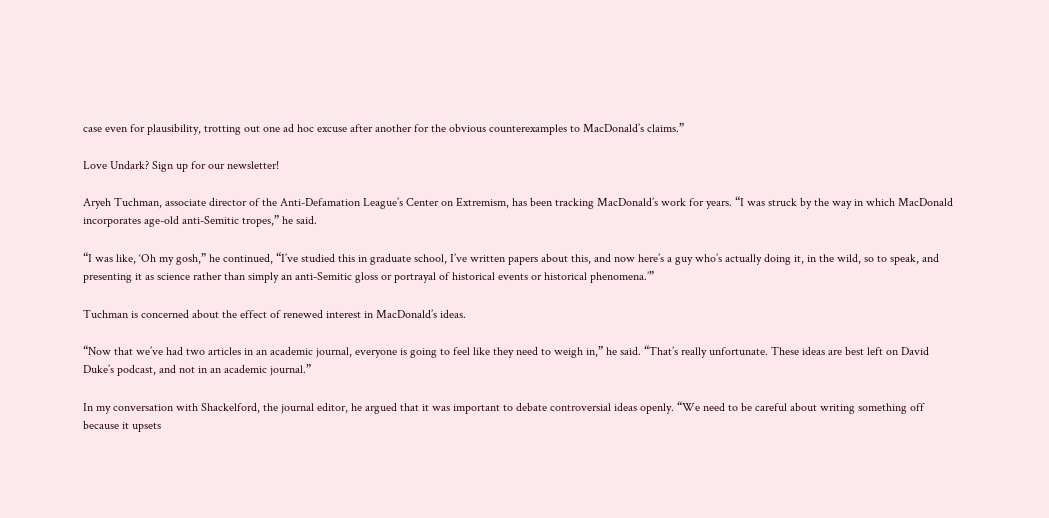case even for plausibility, trotting out one ad hoc excuse after another for the obvious counterexamples to MacDonald’s claims.”

Love Undark? Sign up for our newsletter!

Aryeh Tuchman, associate director of the Anti-Defamation League’s Center on Extremism, has been tracking MacDonald’s work for years. “I was struck by the way in which MacDonald incorporates age-old anti-Semitic tropes,” he said.

“I was like, ‘Oh my gosh,” he continued, “I’ve studied this in graduate school, I’ve written papers about this, and now here’s a guy who’s actually doing it, in the wild, so to speak, and presenting it as science rather than simply an anti-Semitic gloss or portrayal of historical events or historical phenomena.’”

Tuchman is concerned about the effect of renewed interest in MacDonald’s ideas.

“Now that we’ve had two articles in an academic journal, everyone is going to feel like they need to weigh in,” he said. “That’s really unfortunate. These ideas are best left on David Duke’s podcast, and not in an academic journal.”

In my conversation with Shackelford, the journal editor, he argued that it was important to debate controversial ideas openly. “We need to be careful about writing something off because it upsets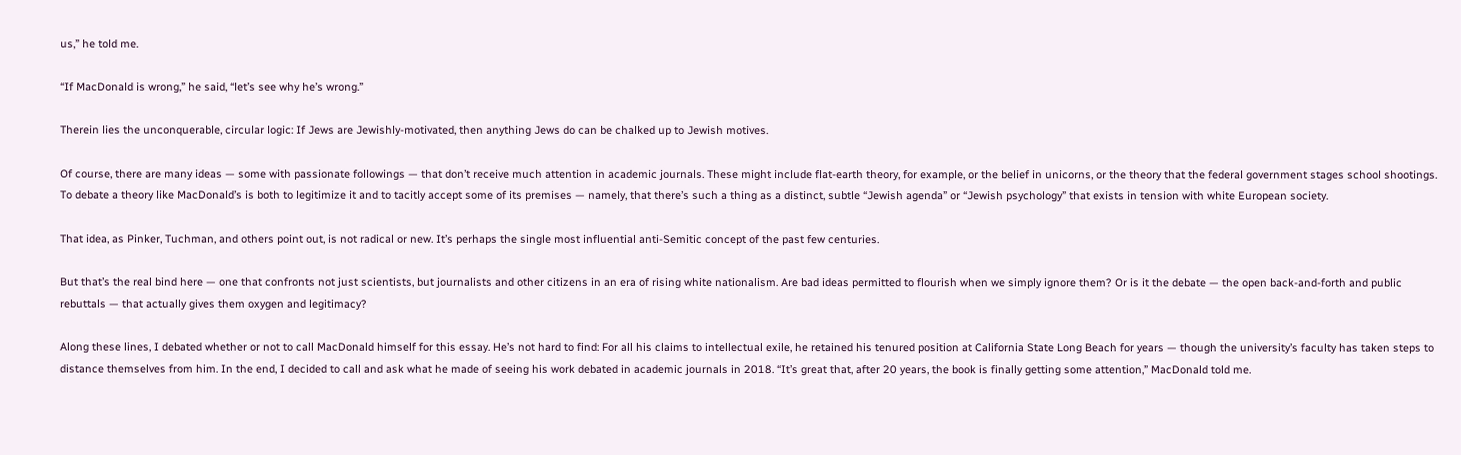us,” he told me.

“If MacDonald is wrong,” he said, “let’s see why he’s wrong.”

Therein lies the unconquerable, circular logic: If Jews are Jewishly-motivated, then anything Jews do can be chalked up to Jewish motives.

Of course, there are many ideas — some with passionate followings — that don’t receive much attention in academic journals. These might include flat-earth theory, for example, or the belief in unicorns, or the theory that the federal government stages school shootings. To debate a theory like MacDonald’s is both to legitimize it and to tacitly accept some of its premises — namely, that there’s such a thing as a distinct, subtle “Jewish agenda” or “Jewish psychology” that exists in tension with white European society.

That idea, as Pinker, Tuchman, and others point out, is not radical or new. It’s perhaps the single most influential anti-Semitic concept of the past few centuries.

But that’s the real bind here — one that confronts not just scientists, but journalists and other citizens in an era of rising white nationalism. Are bad ideas permitted to flourish when we simply ignore them? Or is it the debate — the open back-and-forth and public rebuttals — that actually gives them oxygen and legitimacy?

Along these lines, I debated whether or not to call MacDonald himself for this essay. He’s not hard to find: For all his claims to intellectual exile, he retained his tenured position at California State Long Beach for years — though the university’s faculty has taken steps to distance themselves from him. In the end, I decided to call and ask what he made of seeing his work debated in academic journals in 2018. “It’s great that, after 20 years, the book is finally getting some attention,” MacDonald told me.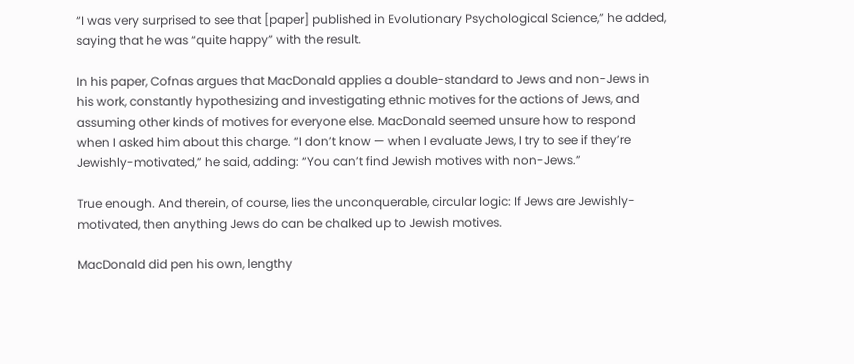“I was very surprised to see that [paper] published in Evolutionary Psychological Science,” he added, saying that he was “quite happy” with the result.

In his paper, Cofnas argues that MacDonald applies a double-standard to Jews and non-Jews in his work, constantly hypothesizing and investigating ethnic motives for the actions of Jews, and assuming other kinds of motives for everyone else. MacDonald seemed unsure how to respond when I asked him about this charge. “I don’t know — when I evaluate Jews, I try to see if they’re Jewishly-motivated,” he said, adding: “You can’t find Jewish motives with non-Jews.”

True enough. And therein, of course, lies the unconquerable, circular logic: If Jews are Jewishly-motivated, then anything Jews do can be chalked up to Jewish motives.

MacDonald did pen his own, lengthy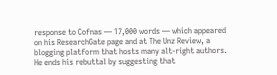response to Cofnas — 17,000 words — which appeared on his ResearchGate page and at The Unz Review, a blogging platform that hosts many alt-right authors. He ends his rebuttal by suggesting that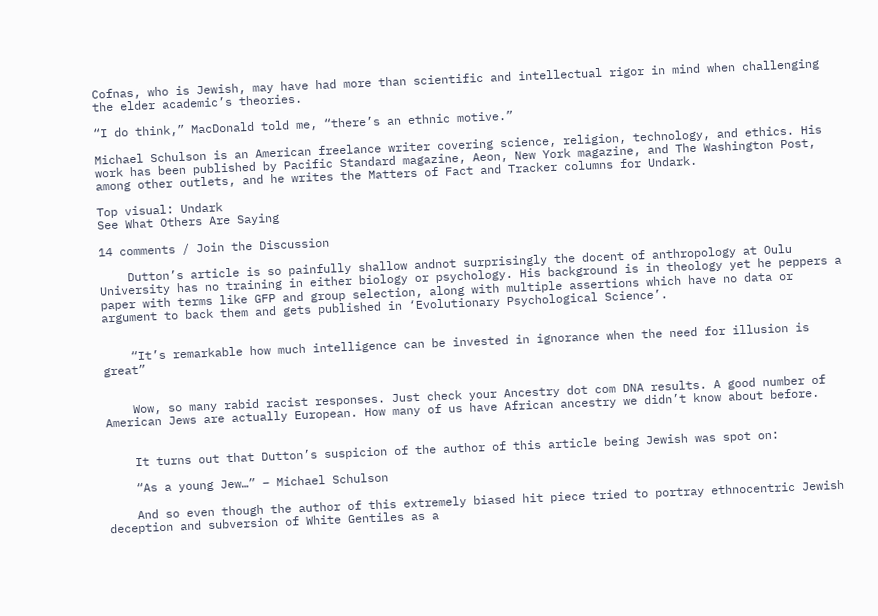Cofnas, who is Jewish, may have had more than scientific and intellectual rigor in mind when challenging the elder academic’s theories.

“I do think,” MacDonald told me, “there’s an ethnic motive.”

Michael Schulson is an American freelance writer covering science, religion, technology, and ethics. His work has been published by Pacific Standard magazine, Aeon, New York magazine, and The Washington Post, among other outlets, and he writes the Matters of Fact and Tracker columns for Undark.

Top visual: Undark
See What Others Are Saying

14 comments / Join the Discussion

    Dutton’s article is so painfully shallow andnot surprisingly the docent of anthropology at Oulu University has no training in either biology or psychology. His background is in theology yet he peppers a paper with terms like GFP and group selection, along with multiple assertions which have no data or argument to back them and gets published in ‘Evolutionary Psychological Science’.


    “It’s remarkable how much intelligence can be invested in ignorance when the need for illusion is great”


    Wow, so many rabid racist responses. Just check your Ancestry dot com DNA results. A good number of American Jews are actually European. How many of us have African ancestry we didn’t know about before.


    It turns out that Dutton’s suspicion of the author of this article being Jewish was spot on:

    “As a young Jew…” – Michael Schulson

    And so even though the author of this extremely biased hit piece tried to portray ethnocentric Jewish deception and subversion of White Gentiles as a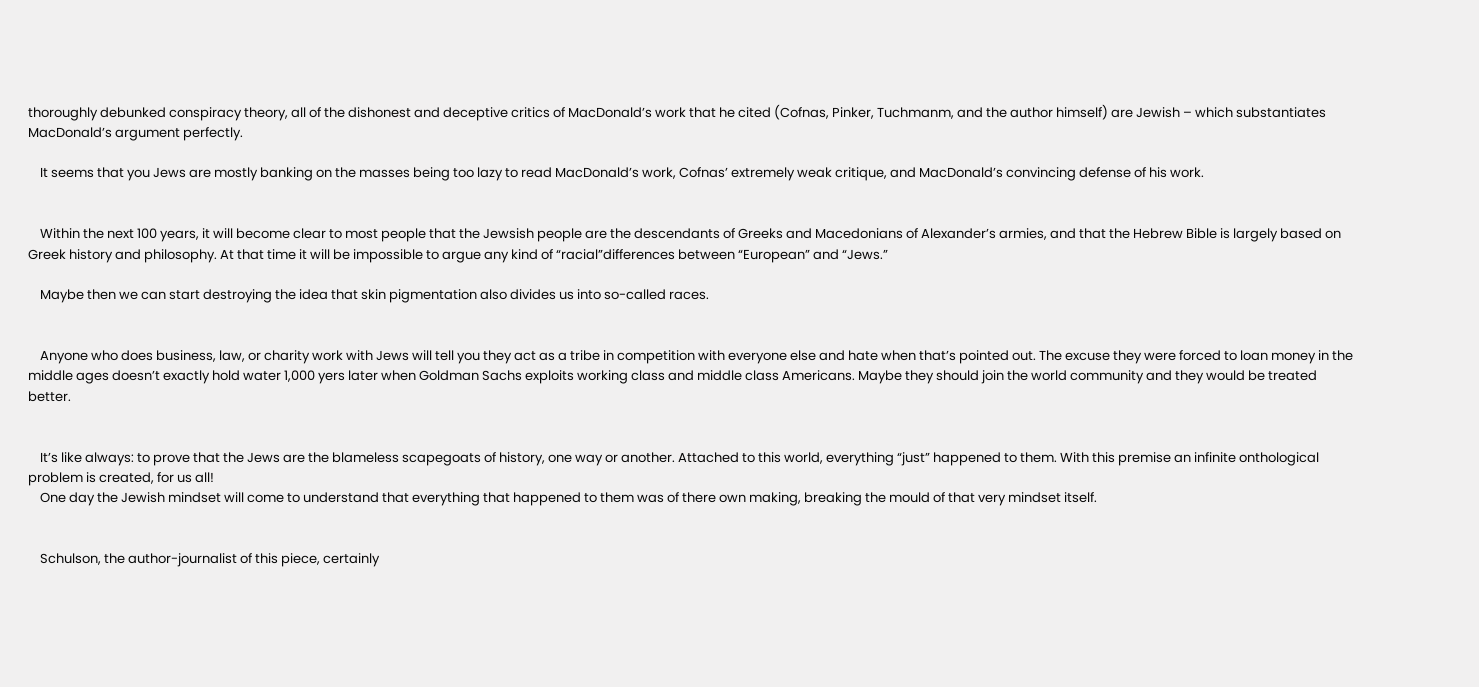thoroughly debunked conspiracy theory, all of the dishonest and deceptive critics of MacDonald’s work that he cited (Cofnas, Pinker, Tuchmanm, and the author himself) are Jewish – which substantiates MacDonald’s argument perfectly.

    It seems that you Jews are mostly banking on the masses being too lazy to read MacDonald’s work, Cofnas’ extremely weak critique, and MacDonald’s convincing defense of his work.


    Within the next 100 years, it will become clear to most people that the Jewsish people are the descendants of Greeks and Macedonians of Alexander’s armies, and that the Hebrew Bible is largely based on Greek history and philosophy. At that time it will be impossible to argue any kind of “racial”differences between “European” and “Jews.”

    Maybe then we can start destroying the idea that skin pigmentation also divides us into so-called races.


    Anyone who does business, law, or charity work with Jews will tell you they act as a tribe in competition with everyone else and hate when that’s pointed out. The excuse they were forced to loan money in the middle ages doesn’t exactly hold water 1,000 yers later when Goldman Sachs exploits working class and middle class Americans. Maybe they should join the world community and they would be treated better.


    It’s like always: to prove that the Jews are the blameless scapegoats of history, one way or another. Attached to this world, everything “just” happened to them. With this premise an infinite onthological problem is created, for us all!
    One day the Jewish mindset will come to understand that everything that happened to them was of there own making, breaking the mould of that very mindset itself.


    Schulson, the author-journalist of this piece, certainly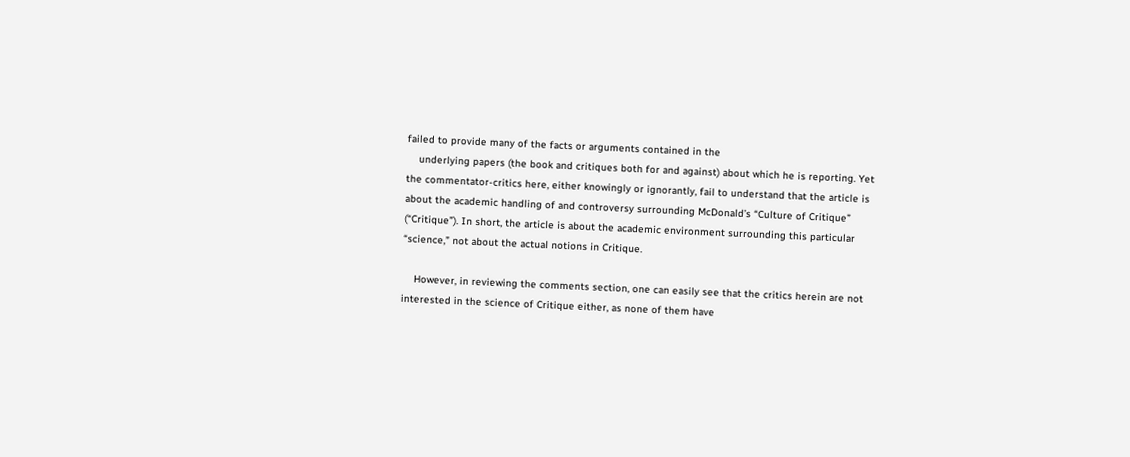failed to provide many of the facts or arguments contained in the
    underlying papers (the book and critiques both for and against) about which he is reporting. Yet the commentator-critics here, either knowingly or ignorantly, fail to understand that the article is about the academic handling of and controversy surrounding McDonald’s “Culture of Critique” (“Critique”). In short, the article is about the academic environment surrounding this particular “science,” not about the actual notions in Critique.

    However, in reviewing the comments section, one can easily see that the critics herein are not interested in the science of Critique either, as none of them have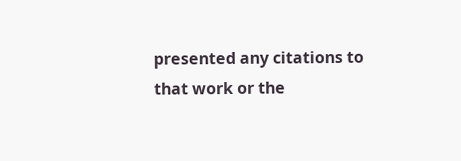presented any citations to that work or the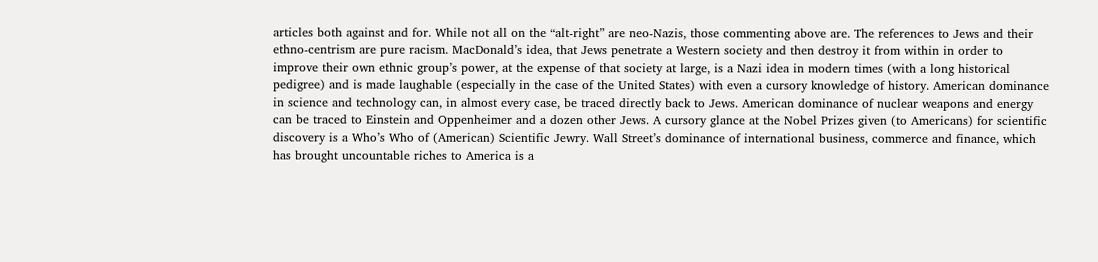articles both against and for. While not all on the “alt-right” are neo-Nazis, those commenting above are. The references to Jews and their ethno-centrism are pure racism. MacDonald’s idea, that Jews penetrate a Western society and then destroy it from within in order to improve their own ethnic group’s power, at the expense of that society at large, is a Nazi idea in modern times (with a long historical pedigree) and is made laughable (especially in the case of the United States) with even a cursory knowledge of history. American dominance in science and technology can, in almost every case, be traced directly back to Jews. American dominance of nuclear weapons and energy can be traced to Einstein and Oppenheimer and a dozen other Jews. A cursory glance at the Nobel Prizes given (to Americans) for scientific discovery is a Who’s Who of (American) Scientific Jewry. Wall Street’s dominance of international business, commerce and finance, which has brought uncountable riches to America is a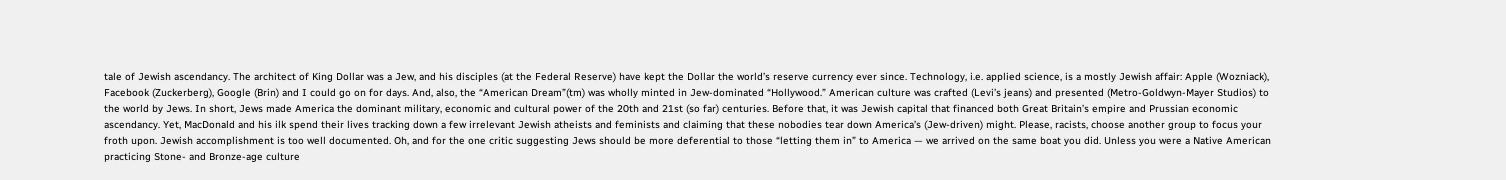tale of Jewish ascendancy. The architect of King Dollar was a Jew, and his disciples (at the Federal Reserve) have kept the Dollar the world’s reserve currency ever since. Technology, i.e. applied science, is a mostly Jewish affair: Apple (Wozniack), Facebook (Zuckerberg), Google (Brin) and I could go on for days. And, also, the “American Dream”(tm) was wholly minted in Jew-dominated “Hollywood.” American culture was crafted (Levi’s jeans) and presented (Metro-Goldwyn-Mayer Studios) to the world by Jews. In short, Jews made America the dominant military, economic and cultural power of the 20th and 21st (so far) centuries. Before that, it was Jewish capital that financed both Great Britain’s empire and Prussian economic ascendancy. Yet, MacDonald and his ilk spend their lives tracking down a few irrelevant Jewish atheists and feminists and claiming that these nobodies tear down America’s (Jew-driven) might. Please, racists, choose another group to focus your froth upon. Jewish accomplishment is too well documented. Oh, and for the one critic suggesting Jews should be more deferential to those “letting them in” to America — we arrived on the same boat you did. Unless you were a Native American practicing Stone- and Bronze-age culture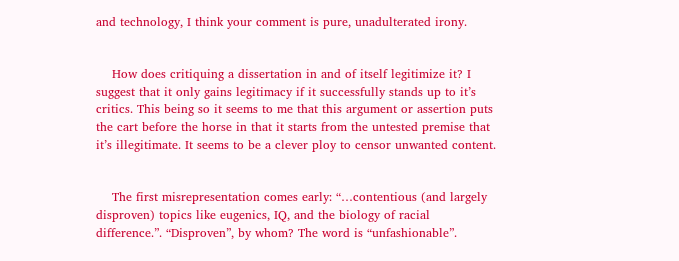and technology, I think your comment is pure, unadulterated irony.


    How does critiquing a dissertation in and of itself legitimize it? I suggest that it only gains legitimacy if it successfully stands up to it’s critics. This being so it seems to me that this argument or assertion puts the cart before the horse in that it starts from the untested premise that it’s illegitimate. It seems to be a clever ploy to censor unwanted content.


    The first misrepresentation comes early: “…contentious (and largely disproven) topics like eugenics, IQ, and the biology of racial difference.”. “Disproven”, by whom? The word is “unfashionable”.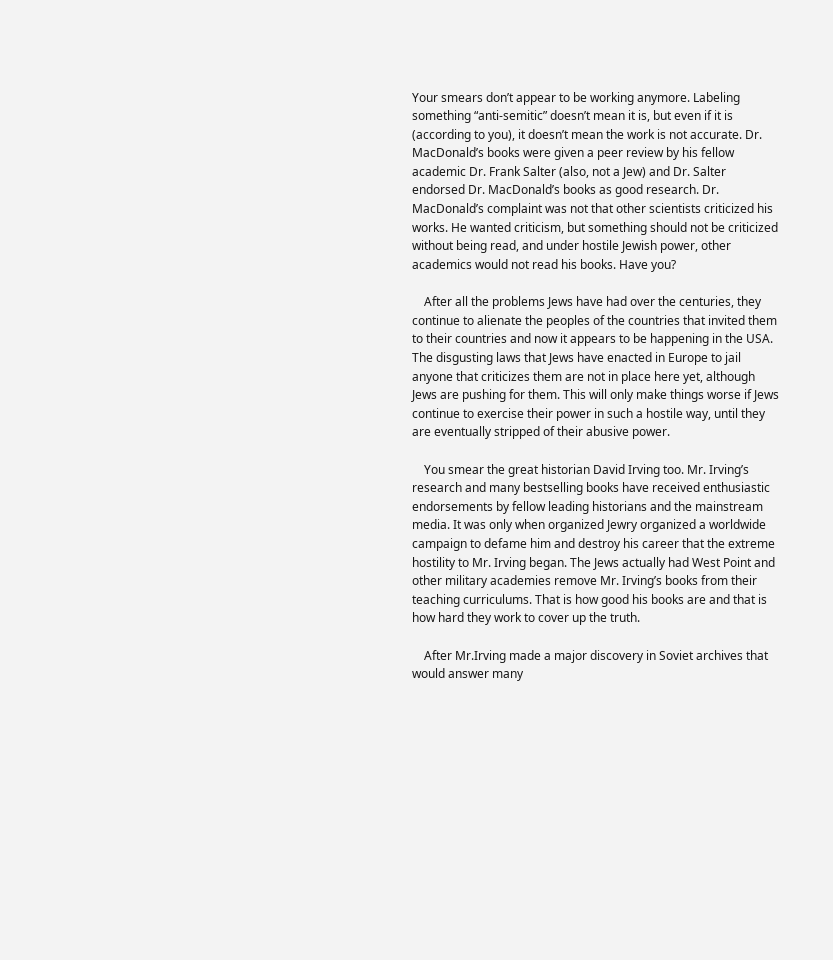Your smears don’t appear to be working anymore. Labeling something “anti-semitic” doesn’t mean it is, but even if it is (according to you), it doesn’t mean the work is not accurate. Dr. MacDonald’s books were given a peer review by his fellow academic Dr. Frank Salter (also, not a Jew) and Dr. Salter endorsed Dr. MacDonald’s books as good research. Dr. MacDonald’s complaint was not that other scientists criticized his works. He wanted criticism, but something should not be criticized without being read, and under hostile Jewish power, other academics would not read his books. Have you?

    After all the problems Jews have had over the centuries, they continue to alienate the peoples of the countries that invited them to their countries and now it appears to be happening in the USA. The disgusting laws that Jews have enacted in Europe to jail anyone that criticizes them are not in place here yet, although Jews are pushing for them. This will only make things worse if Jews continue to exercise their power in such a hostile way, until they are eventually stripped of their abusive power.

    You smear the great historian David Irving too. Mr. Irving’s research and many bestselling books have received enthusiastic endorsements by fellow leading historians and the mainstream media. It was only when organized Jewry organized a worldwide campaign to defame him and destroy his career that the extreme hostility to Mr. Irving began. The Jews actually had West Point and other military academies remove Mr. Irving’s books from their teaching curriculums. That is how good his books are and that is how hard they work to cover up the truth.

    After Mr.Irving made a major discovery in Soviet archives that would answer many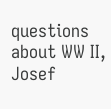questions about WW II, Josef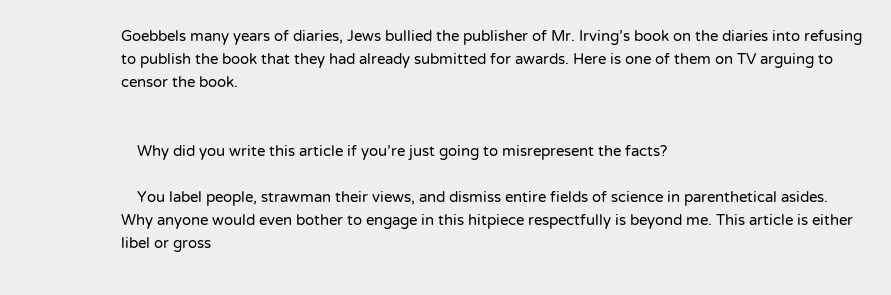Goebbels many years of diaries, Jews bullied the publisher of Mr. Irving’s book on the diaries into refusing to publish the book that they had already submitted for awards. Here is one of them on TV arguing to censor the book.


    Why did you write this article if you’re just going to misrepresent the facts?

    You label people, strawman their views, and dismiss entire fields of science in parenthetical asides. Why anyone would even bother to engage in this hitpiece respectfully is beyond me. This article is either libel or gross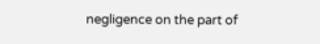negligence on the part of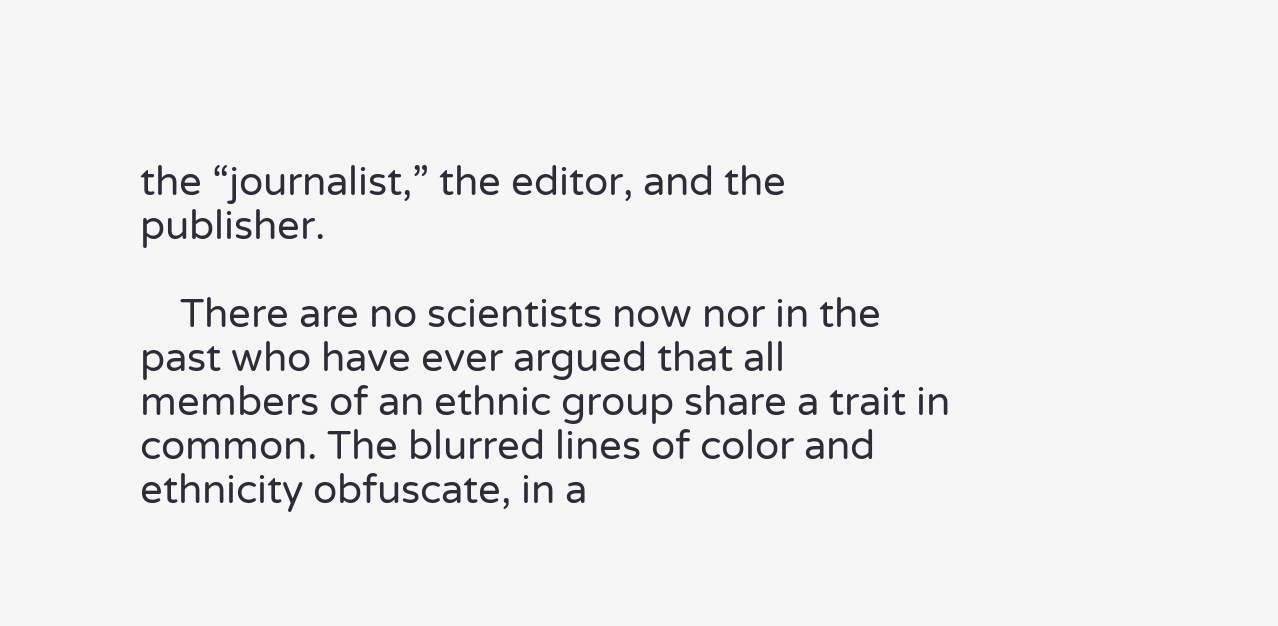the “journalist,” the editor, and the publisher.

    There are no scientists now nor in the past who have ever argued that all members of an ethnic group share a trait in common. The blurred lines of color and ethnicity obfuscate, in a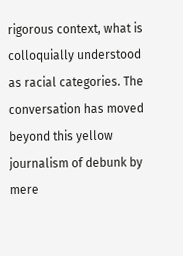rigorous context, what is colloquially understood as racial categories. The conversation has moved beyond this yellow journalism of debunk by mere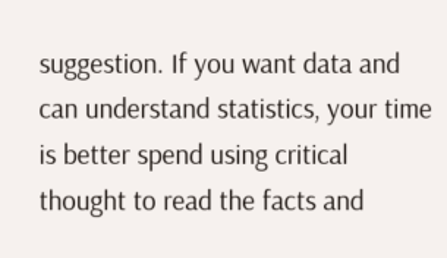suggestion. If you want data and can understand statistics, your time is better spend using critical thought to read the facts and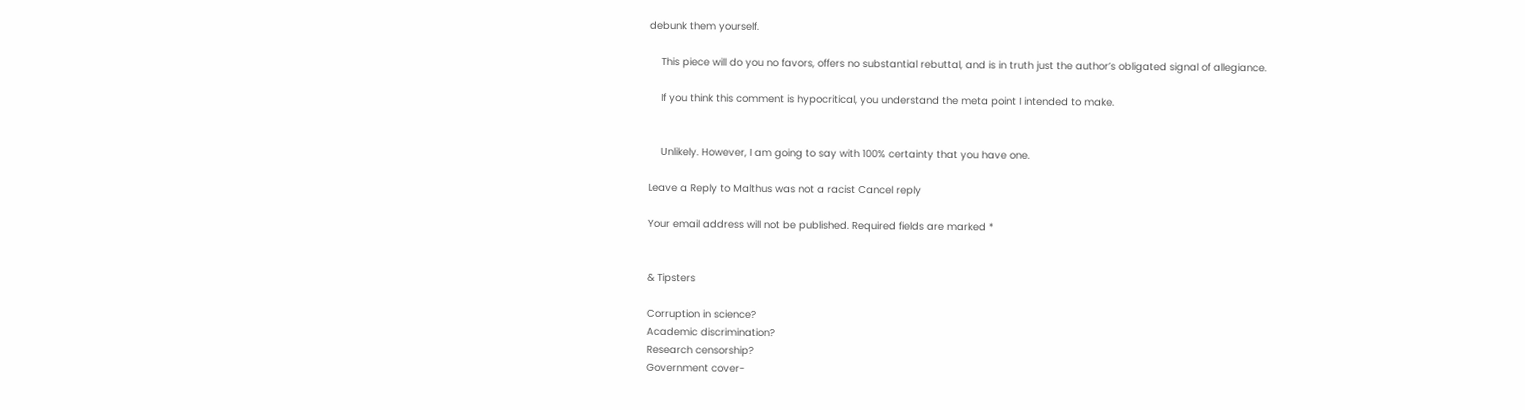debunk them yourself.

    This piece will do you no favors, offers no substantial rebuttal, and is in truth just the author’s obligated signal of allegiance.

    If you think this comment is hypocritical, you understand the meta point I intended to make.


    Unlikely. However, I am going to say with 100% certainty that you have one.

Leave a Reply to Malthus was not a racist Cancel reply

Your email address will not be published. Required fields are marked *


& Tipsters

Corruption in science?
Academic discrimination?
Research censorship?
Government cover-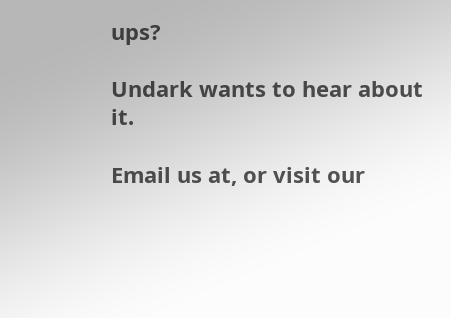ups?

Undark wants to hear about it.

Email us at, or visit our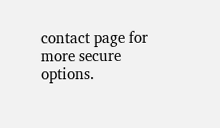contact page for more secure options.